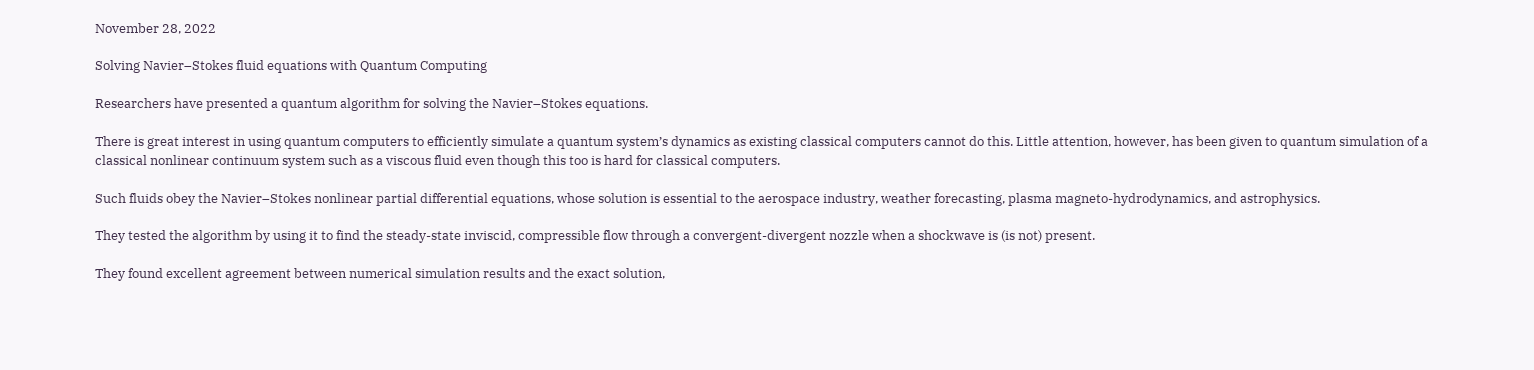November 28, 2022

Solving Navier–Stokes fluid equations with Quantum Computing

Researchers have presented a quantum algorithm for solving the Navier–Stokes equations.

There is great interest in using quantum computers to efficiently simulate a quantum system’s dynamics as existing classical computers cannot do this. Little attention, however, has been given to quantum simulation of a classical nonlinear continuum system such as a viscous fluid even though this too is hard for classical computers.

Such fluids obey the Navier–Stokes nonlinear partial differential equations, whose solution is essential to the aerospace industry, weather forecasting, plasma magneto-hydrodynamics, and astrophysics.

They tested the algorithm by using it to find the steady-state inviscid, compressible flow through a convergent-divergent nozzle when a shockwave is (is not) present.

They found excellent agreement between numerical simulation results and the exact solution,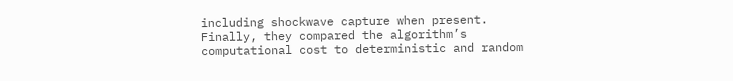including shockwave capture when present. Finally, they compared the algorithm’s computational cost to deterministic and random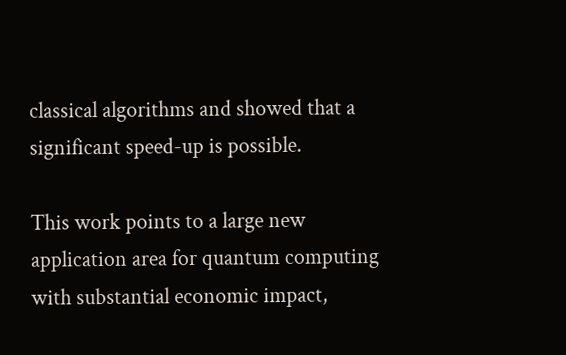classical algorithms and showed that a significant speed-up is possible.

This work points to a large new application area for quantum computing with substantial economic impact,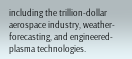including the trillion-dollar aerospace industry, weather-forecasting, and engineered-plasma technologies.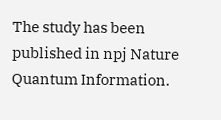The study has been published in npj Nature Quantum Information.